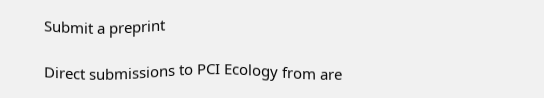Submit a preprint

Direct submissions to PCI Ecology from are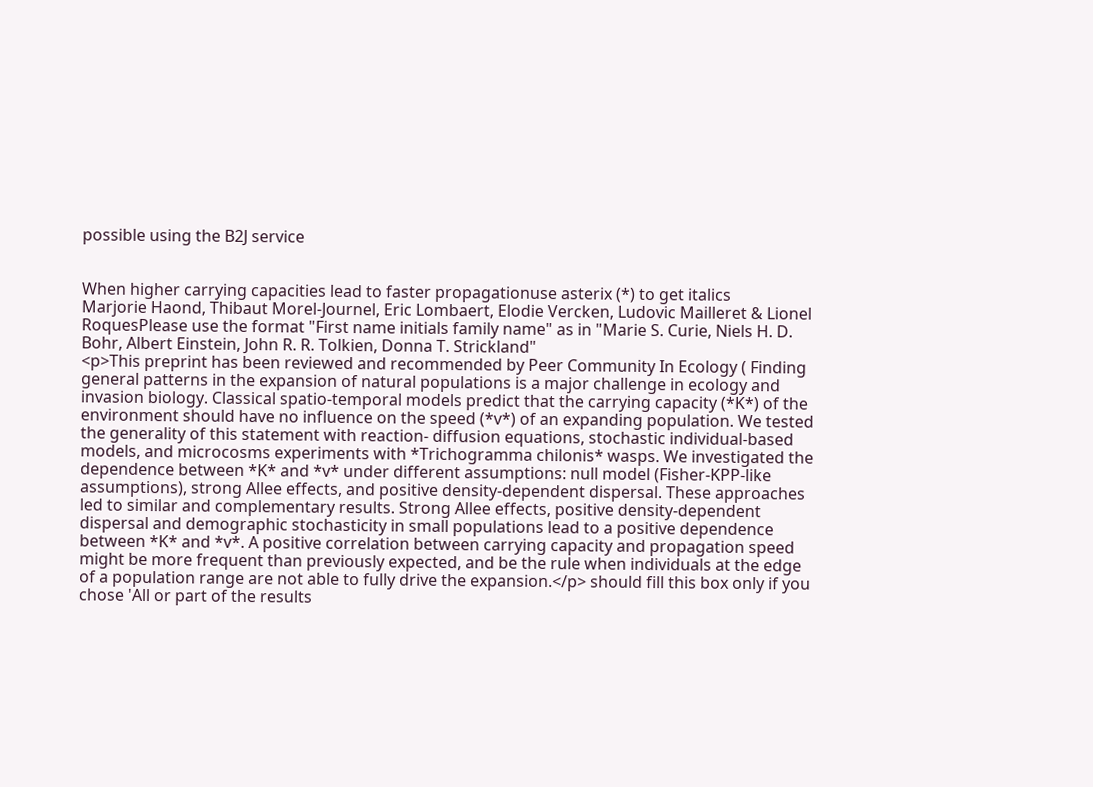possible using the B2J service


When higher carrying capacities lead to faster propagationuse asterix (*) to get italics
Marjorie Haond, Thibaut Morel-Journel, Eric Lombaert, Elodie Vercken, Ludovic Mailleret & Lionel RoquesPlease use the format "First name initials family name" as in "Marie S. Curie, Niels H. D. Bohr, Albert Einstein, John R. R. Tolkien, Donna T. Strickland"
<p>This preprint has been reviewed and recommended by Peer Community In Ecology ( Finding general patterns in the expansion of natural populations is a major challenge in ecology and invasion biology. Classical spatio-temporal models predict that the carrying capacity (*K*) of the environment should have no influence on the speed (*v*) of an expanding population. We tested the generality of this statement with reaction- diffusion equations, stochastic individual-based models, and microcosms experiments with *Trichogramma chilonis* wasps. We investigated the dependence between *K* and *v* under different assumptions: null model (Fisher-KPP-like assumptions), strong Allee effects, and positive density-dependent dispersal. These approaches led to similar and complementary results. Strong Allee effects, positive density-dependent dispersal and demographic stochasticity in small populations lead to a positive dependence between *K* and *v*. A positive correlation between carrying capacity and propagation speed might be more frequent than previously expected, and be the rule when individuals at the edge of a population range are not able to fully drive the expansion.</p> should fill this box only if you chose 'All or part of the results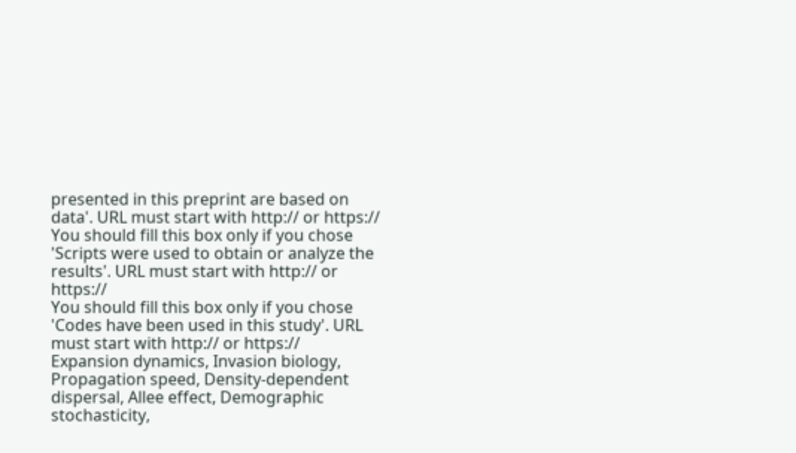presented in this preprint are based on data'. URL must start with http:// or https://
You should fill this box only if you chose 'Scripts were used to obtain or analyze the results'. URL must start with http:// or https://
You should fill this box only if you chose 'Codes have been used in this study'. URL must start with http:// or https://
Expansion dynamics, Invasion biology, Propagation speed, Density-dependent dispersal, Allee effect, Demographic stochasticity,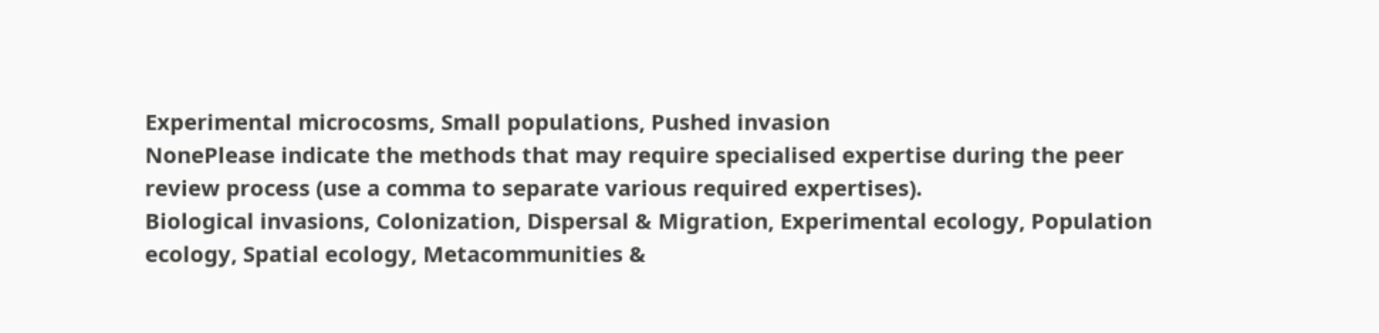Experimental microcosms, Small populations, Pushed invasion
NonePlease indicate the methods that may require specialised expertise during the peer review process (use a comma to separate various required expertises).
Biological invasions, Colonization, Dispersal & Migration, Experimental ecology, Population ecology, Spatial ecology, Metacommunities &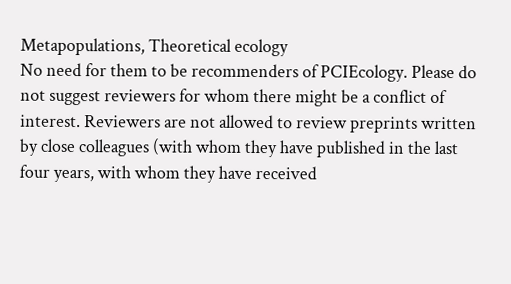Metapopulations, Theoretical ecology
No need for them to be recommenders of PCIEcology. Please do not suggest reviewers for whom there might be a conflict of interest. Reviewers are not allowed to review preprints written by close colleagues (with whom they have published in the last four years, with whom they have received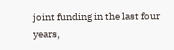joint funding in the last four years,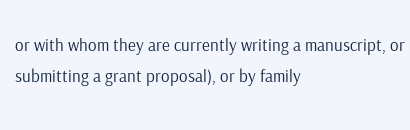or with whom they are currently writing a manuscript, or submitting a grant proposal), or by family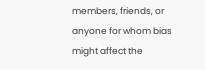members, friends, or anyone for whom bias might affect the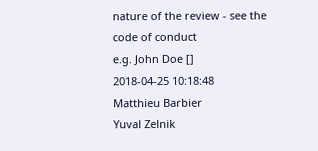nature of the review - see the code of conduct
e.g. John Doe []
2018-04-25 10:18:48
Matthieu Barbier
Yuval Zelnik